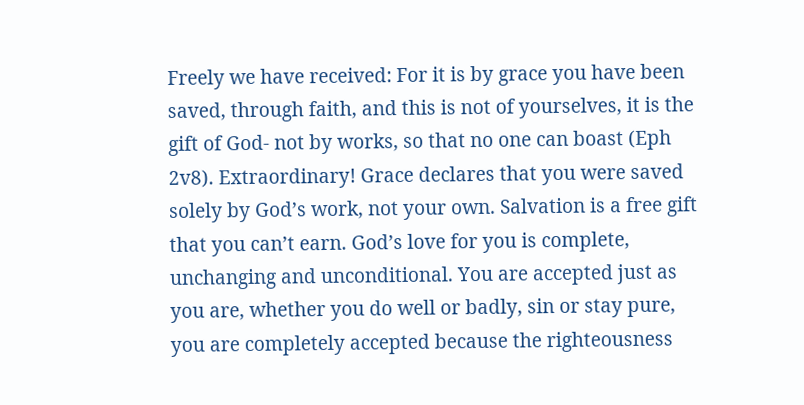Freely we have received: For it is by grace you have been saved, through faith, and this is not of yourselves, it is the gift of God- not by works, so that no one can boast (Eph 2v8). Extraordinary! Grace declares that you were saved solely by God’s work, not your own. Salvation is a free gift that you can’t earn. God’s love for you is complete, unchanging and unconditional. You are accepted just as you are, whether you do well or badly, sin or stay pure, you are completely accepted because the righteousness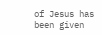of Jesus has been given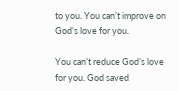to you. You can’t improve on God’s love for you.

You can’t reduce God’s love for you. God saved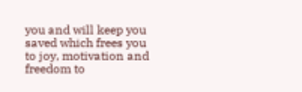you and will keep you saved which frees you to joy, motivation and freedom to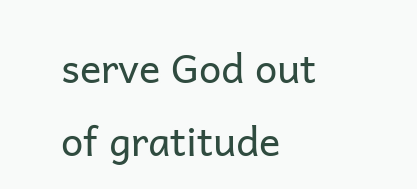serve God out of gratitude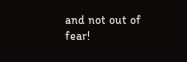and not out of fear!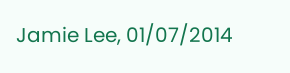Jamie Lee, 01/07/2014